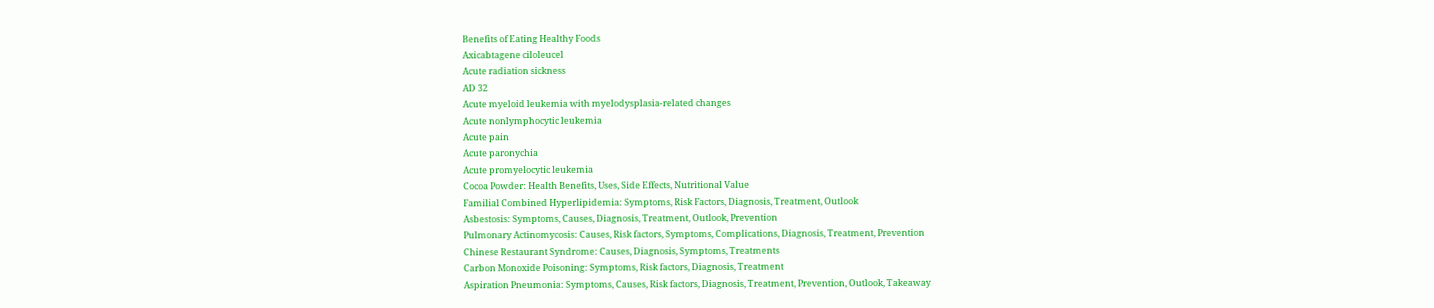Benefits of Eating Healthy Foods
Axicabtagene ciloleucel
Acute radiation sickness
AD 32
Acute myeloid leukemia with myelodysplasia-related changes
Acute nonlymphocytic leukemia
Acute pain
Acute paronychia
Acute promyelocytic leukemia
Cocoa Powder: Health Benefits, Uses, Side Effects, Nutritional Value
Familial Combined Hyperlipidemia: Symptoms, Risk Factors, Diagnosis, Treatment, Outlook
Asbestosis: Symptoms, Causes, Diagnosis, Treatment, Outlook, Prevention
Pulmonary Actinomycosis: Causes, Risk factors, Symptoms, Complications, Diagnosis, Treatment, Prevention
Chinese Restaurant Syndrome: Causes, Diagnosis, Symptoms, Treatments
Carbon Monoxide Poisoning: Symptoms, Risk factors, Diagnosis, Treatment
Aspiration Pneumonia: Symptoms, Causes, Risk factors, Diagnosis, Treatment, Prevention, Outlook, Takeaway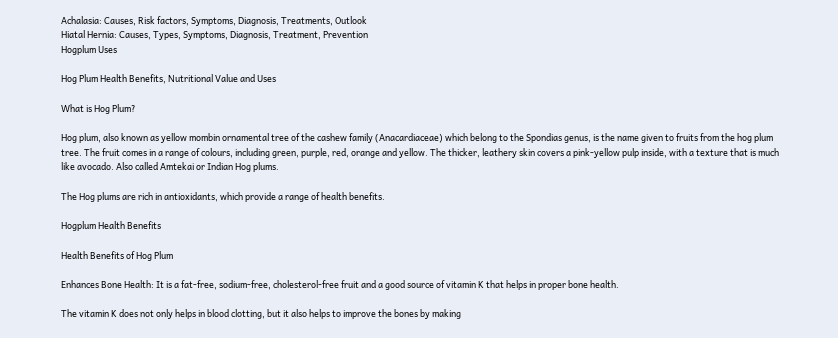Achalasia: Causes, Risk factors, Symptoms, Diagnosis, Treatments, Outlook
Hiatal Hernia: Causes, Types, Symptoms, Diagnosis, Treatment, Prevention
Hogplum Uses

Hog Plum Health Benefits, Nutritional Value and Uses

What is Hog Plum?

Hog plum, also known as yellow mombin ornamental tree of the cashew family (Anacardiaceae) which belong to the Spondias genus, is the name given to fruits from the hog plum tree. The fruit comes in a range of colours, including green, purple, red, orange and yellow. The thicker, leathery skin covers a pink-yellow pulp inside, with a texture that is much like avocado. Also called Amtekai or Indian Hog plums.

The Hog plums are rich in antioxidants, which provide a range of health benefits.

Hogplum Health Benefits

Health Benefits of Hog Plum

Enhances Bone Health: It is a fat-free, sodium-free, cholesterol-free fruit and a good source of vitamin K that helps in proper bone health.

The vitamin K does not only helps in blood clotting, but it also helps to improve the bones by making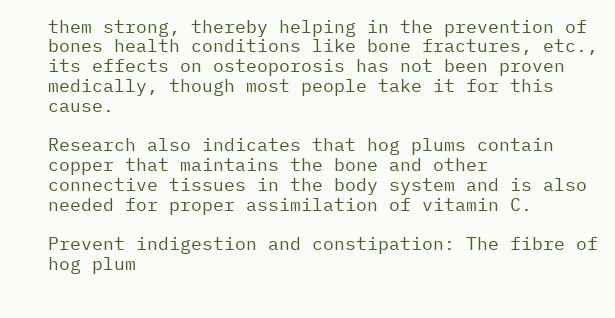them strong, thereby helping in the prevention of bones health conditions like bone fractures, etc., its effects on osteoporosis has not been proven medically, though most people take it for this cause.

Research also indicates that hog plums contain copper that maintains the bone and other connective tissues in the body system and is also needed for proper assimilation of vitamin C.

Prevent indigestion and constipation: The fibre of hog plum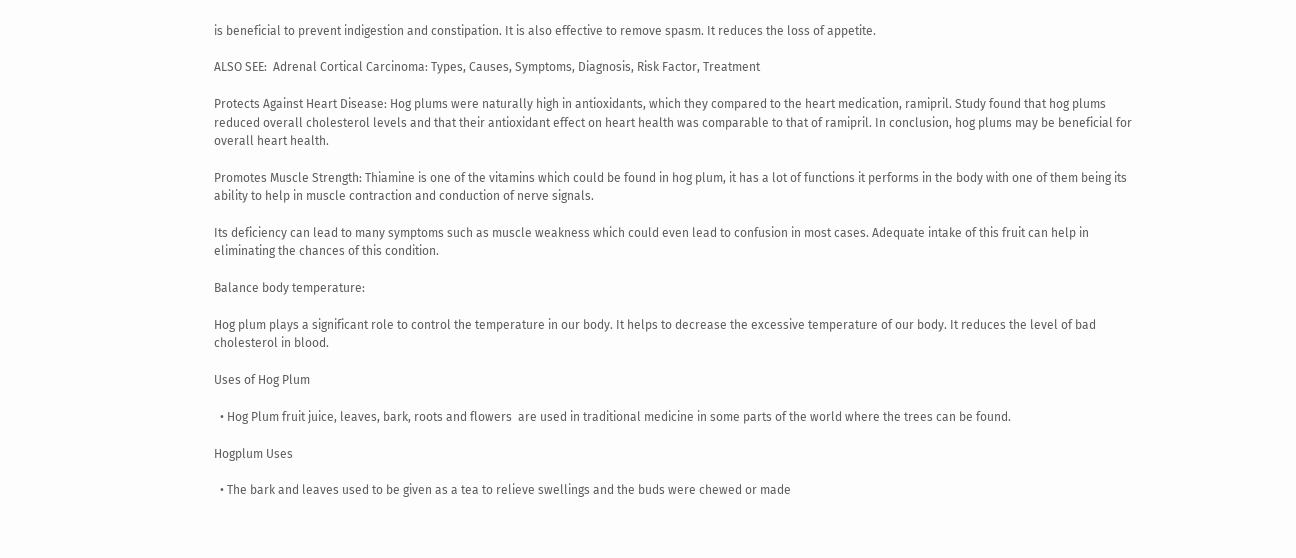is beneficial to prevent indigestion and constipation. It is also effective to remove spasm. It reduces the loss of appetite.

ALSO SEE:  Adrenal Cortical Carcinoma: Types, Causes, Symptoms, Diagnosis, Risk Factor, Treatment

Protects Against Heart Disease: Hog plums were naturally high in antioxidants, which they compared to the heart medication, ramipril. Study found that hog plums reduced overall cholesterol levels and that their antioxidant effect on heart health was comparable to that of ramipril. In conclusion, hog plums may be beneficial for overall heart health.

Promotes Muscle Strength: Thiamine is one of the vitamins which could be found in hog plum, it has a lot of functions it performs in the body with one of them being its ability to help in muscle contraction and conduction of nerve signals.

Its deficiency can lead to many symptoms such as muscle weakness which could even lead to confusion in most cases. Adequate intake of this fruit can help in eliminating the chances of this condition.

Balance body temperature:

Hog plum plays a significant role to control the temperature in our body. It helps to decrease the excessive temperature of our body. It reduces the level of bad cholesterol in blood.

Uses of Hog Plum

  • Hog Plum fruit juice, leaves, bark, roots and flowers  are used in traditional medicine in some parts of the world where the trees can be found.

Hogplum Uses

  • The bark and leaves used to be given as a tea to relieve swellings and the buds were chewed or made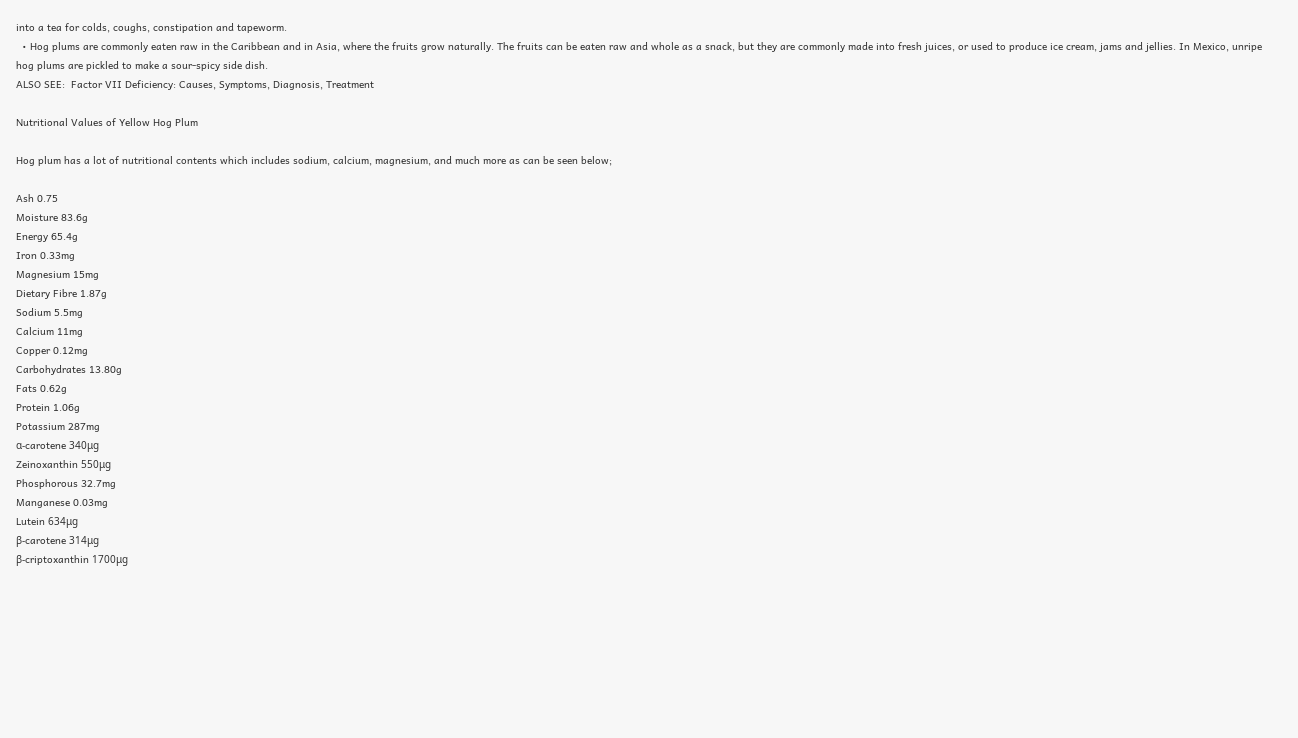into a tea for colds, coughs, constipation and tapeworm.
  • Hog plums are commonly eaten raw in the Caribbean and in Asia, where the fruits grow naturally. The fruits can be eaten raw and whole as a snack, but they are commonly made into fresh juices, or used to produce ice cream, jams and jellies. In Mexico, unripe hog plums are pickled to make a sour-spicy side dish.
ALSO SEE:  Factor VII Deficiency: Causes, Symptoms, Diagnosis, Treatment

Nutritional Values of Yellow Hog Plum

Hog plum has a lot of nutritional contents which includes sodium, calcium, magnesium, and much more as can be seen below;

Ash 0.75
Moisture 83.6g
Energy 65.4g
Iron 0.33mg
Magnesium 15mg
Dietary Fibre 1.87g
Sodium 5.5mg
Calcium 11mg
Copper 0.12mg
Carbohydrates 13.80g
Fats 0.62g
Protein 1.06g
Potassium 287mg
α-carotene 340μg
Zeinoxanthin 550μg
Phosphorous 32.7mg
Manganese 0.03mg
Lutein 634μg
β-carotene 314μg
β-criptoxanthin 1700μg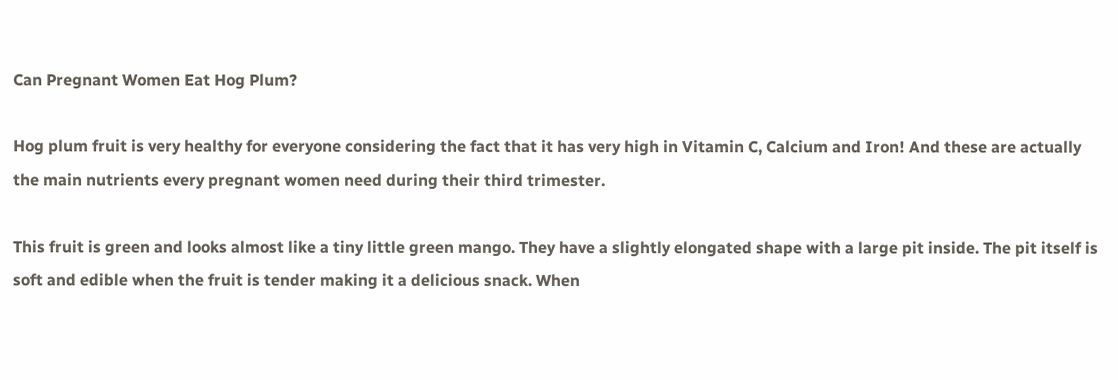Can Pregnant Women Eat Hog Plum?

Hog plum fruit is very healthy for everyone considering the fact that it has very high in Vitamin C, Calcium and Iron! And these are actually the main nutrients every pregnant women need during their third trimester.

This fruit is green and looks almost like a tiny little green mango. They have a slightly elongated shape with a large pit inside. The pit itself is soft and edible when the fruit is tender making it a delicious snack. When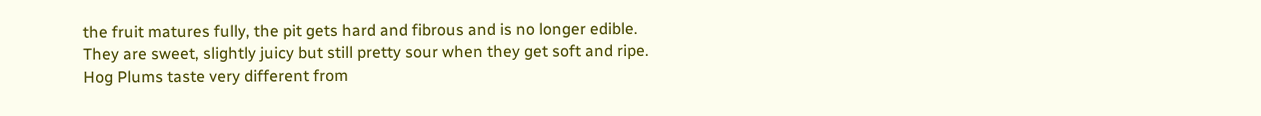the fruit matures fully, the pit gets hard and fibrous and is no longer edible. They are sweet, slightly juicy but still pretty sour when they get soft and ripe. Hog Plums taste very different from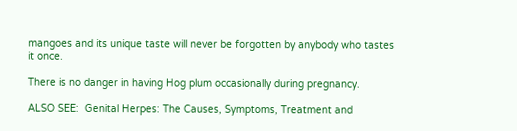mangoes and its unique taste will never be forgotten by anybody who tastes it once.

There is no danger in having Hog plum occasionally during pregnancy.

ALSO SEE:  Genital Herpes: The Causes, Symptoms, Treatment and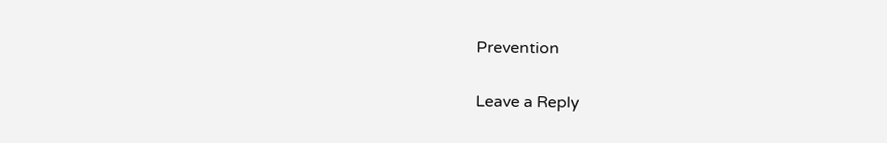Prevention

Leave a Reply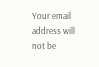Your email address will not be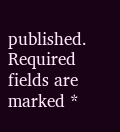published. Required fields are marked *